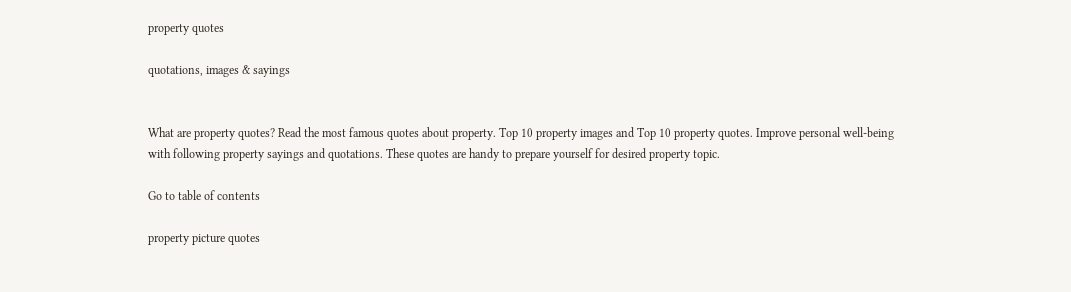property quotes

quotations, images & sayings


What are property quotes? Read the most famous quotes about property. Top 10 property images and Top 10 property quotes. Improve personal well-being with following property sayings and quotations. These quotes are handy to prepare yourself for desired property topic.

Go to table of contents

property picture quotes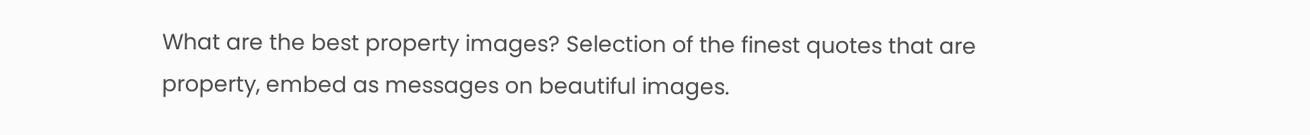What are the best property images? Selection of the finest quotes that are property, embed as messages on beautiful images.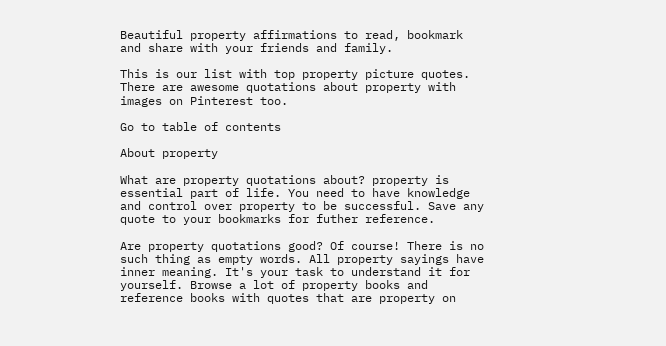Beautiful property affirmations to read, bookmark and share with your friends and family.

This is our list with top property picture quotes. There are awesome quotations about property with images on Pinterest too.

Go to table of contents

About property

What are property quotations about? property is essential part of life. You need to have knowledge and control over property to be successful. Save any quote to your bookmarks for futher reference.

Are property quotations good? Of course! There is no such thing as empty words. All property sayings have inner meaning. It's your task to understand it for yourself. Browse a lot of property books and reference books with quotes that are property on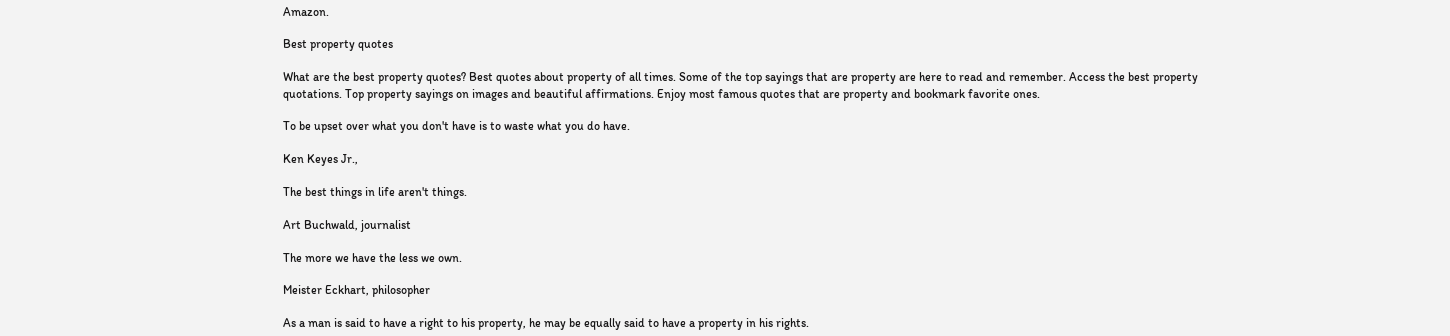Amazon.

Best property quotes

What are the best property quotes? Best quotes about property of all times. Some of the top sayings that are property are here to read and remember. Access the best property quotations. Top property sayings on images and beautiful affirmations. Enjoy most famous quotes that are property and bookmark favorite ones.

To be upset over what you don't have is to waste what you do have.

Ken Keyes Jr.,

The best things in life aren't things.

Art Buchwald, journalist

The more we have the less we own.

Meister Eckhart, philosopher

As a man is said to have a right to his property, he may be equally said to have a property in his rights.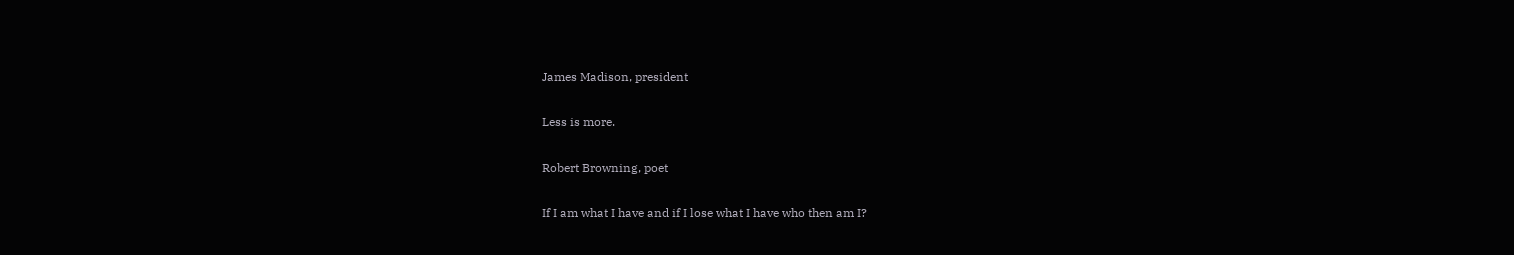James Madison, president

Less is more.

Robert Browning, poet

If I am what I have and if I lose what I have who then am I?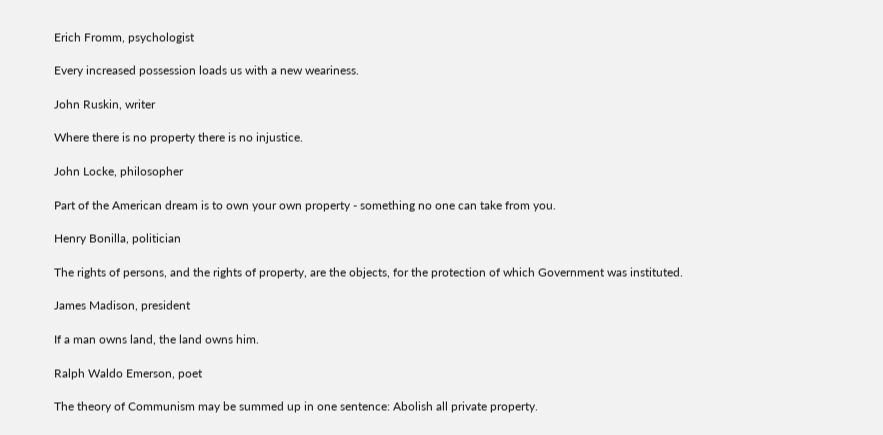Erich Fromm, psychologist

Every increased possession loads us with a new weariness.

John Ruskin, writer

Where there is no property there is no injustice.

John Locke, philosopher

Part of the American dream is to own your own property - something no one can take from you.

Henry Bonilla, politician

The rights of persons, and the rights of property, are the objects, for the protection of which Government was instituted.

James Madison, president

If a man owns land, the land owns him.

Ralph Waldo Emerson, poet

The theory of Communism may be summed up in one sentence: Abolish all private property.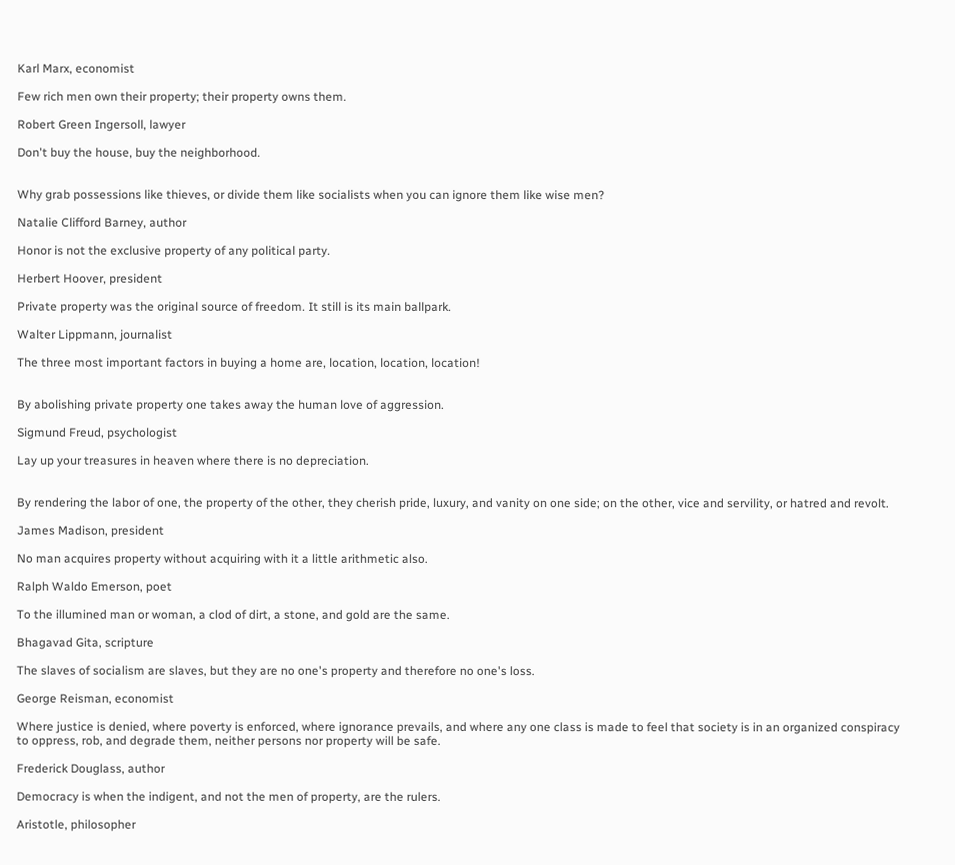Karl Marx, economist

Few rich men own their property; their property owns them.

Robert Green Ingersoll, lawyer

Don't buy the house, buy the neighborhood.


Why grab possessions like thieves, or divide them like socialists when you can ignore them like wise men?

Natalie Clifford Barney, author

Honor is not the exclusive property of any political party.

Herbert Hoover, president

Private property was the original source of freedom. It still is its main ballpark.

Walter Lippmann, journalist

The three most important factors in buying a home are, location, location, location!


By abolishing private property one takes away the human love of aggression.

Sigmund Freud, psychologist

Lay up your treasures in heaven where there is no depreciation.


By rendering the labor of one, the property of the other, they cherish pride, luxury, and vanity on one side; on the other, vice and servility, or hatred and revolt.

James Madison, president

No man acquires property without acquiring with it a little arithmetic also.

Ralph Waldo Emerson, poet

To the illumined man or woman, a clod of dirt, a stone, and gold are the same.

Bhagavad Gita, scripture

The slaves of socialism are slaves, but they are no one's property and therefore no one's loss.

George Reisman, economist

Where justice is denied, where poverty is enforced, where ignorance prevails, and where any one class is made to feel that society is in an organized conspiracy to oppress, rob, and degrade them, neither persons nor property will be safe.

Frederick Douglass, author

Democracy is when the indigent, and not the men of property, are the rulers.

Aristotle, philosopher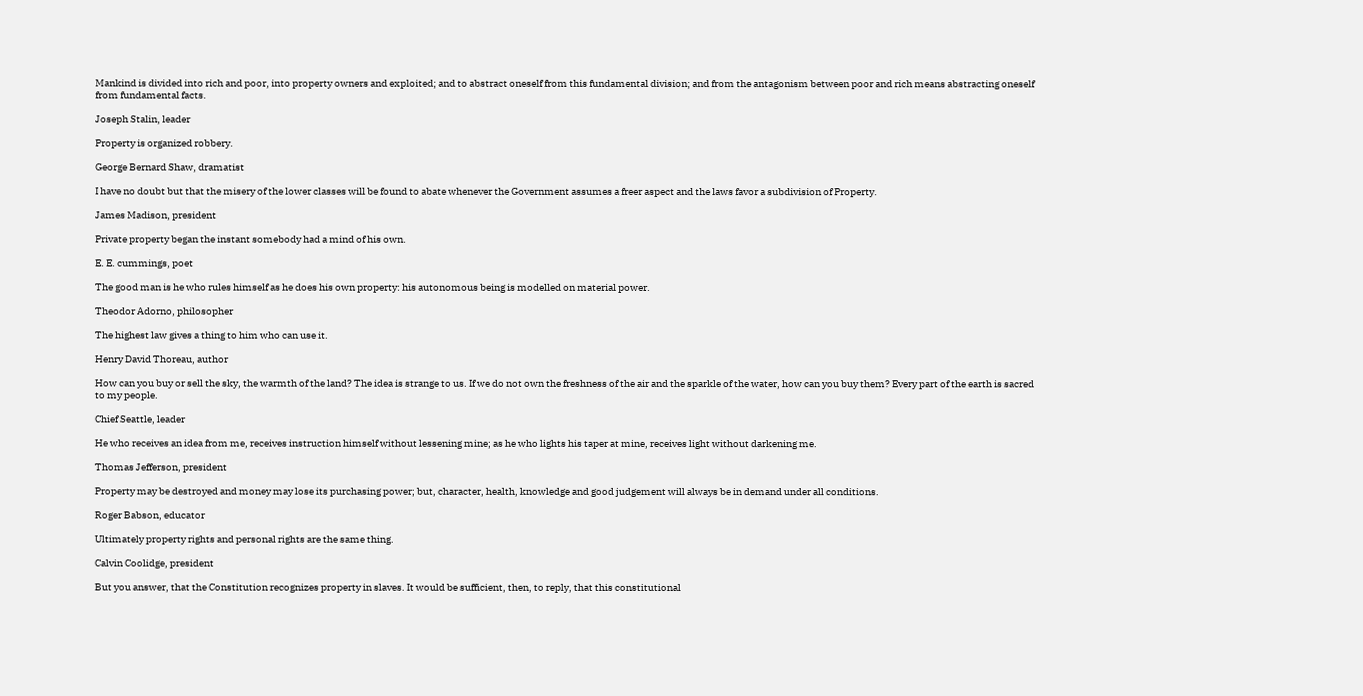Mankind is divided into rich and poor, into property owners and exploited; and to abstract oneself from this fundamental division; and from the antagonism between poor and rich means abstracting oneself from fundamental facts.

Joseph Stalin, leader

Property is organized robbery.

George Bernard Shaw, dramatist

I have no doubt but that the misery of the lower classes will be found to abate whenever the Government assumes a freer aspect and the laws favor a subdivision of Property.

James Madison, president

Private property began the instant somebody had a mind of his own.

E. E. cummings, poet

The good man is he who rules himself as he does his own property: his autonomous being is modelled on material power.

Theodor Adorno, philosopher

The highest law gives a thing to him who can use it.

Henry David Thoreau, author

How can you buy or sell the sky, the warmth of the land? The idea is strange to us. If we do not own the freshness of the air and the sparkle of the water, how can you buy them? Every part of the earth is sacred to my people.

Chief Seattle, leader

He who receives an idea from me, receives instruction himself without lessening mine; as he who lights his taper at mine, receives light without darkening me.

Thomas Jefferson, president

Property may be destroyed and money may lose its purchasing power; but, character, health, knowledge and good judgement will always be in demand under all conditions.

Roger Babson, educator

Ultimately property rights and personal rights are the same thing.

Calvin Coolidge, president

But you answer, that the Constitution recognizes property in slaves. It would be sufficient, then, to reply, that this constitutional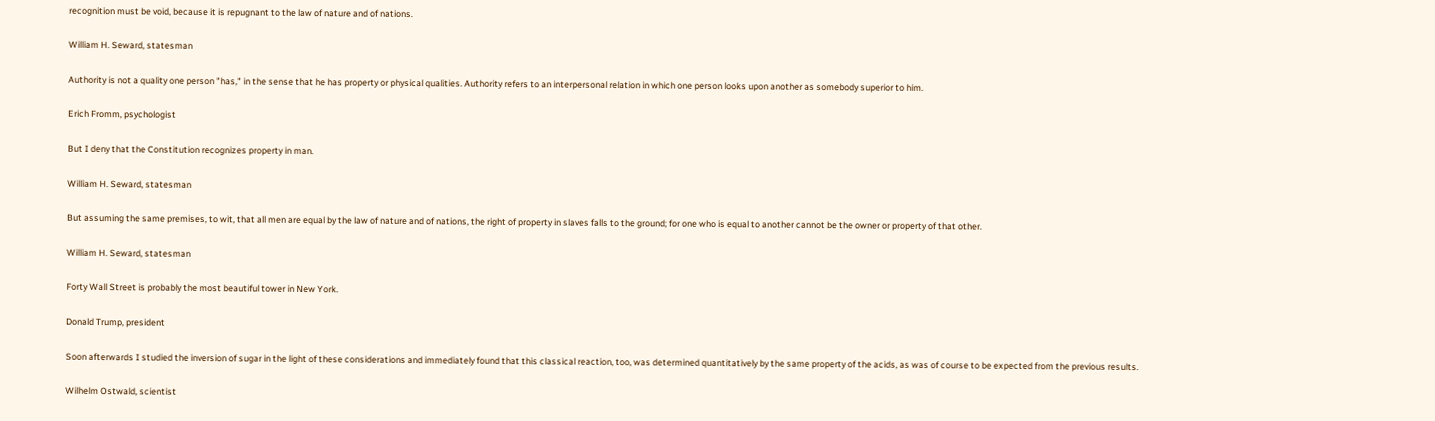recognition must be void, because it is repugnant to the law of nature and of nations.

William H. Seward, statesman

Authority is not a quality one person "has," in the sense that he has property or physical qualities. Authority refers to an interpersonal relation in which one person looks upon another as somebody superior to him.

Erich Fromm, psychologist

But I deny that the Constitution recognizes property in man.

William H. Seward, statesman

But assuming the same premises, to wit, that all men are equal by the law of nature and of nations, the right of property in slaves falls to the ground; for one who is equal to another cannot be the owner or property of that other.

William H. Seward, statesman

Forty Wall Street is probably the most beautiful tower in New York.

Donald Trump, president

Soon afterwards I studied the inversion of sugar in the light of these considerations and immediately found that this classical reaction, too, was determined quantitatively by the same property of the acids, as was of course to be expected from the previous results.

Wilhelm Ostwald, scientist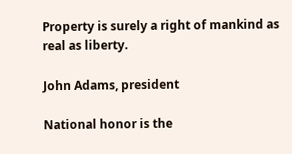Property is surely a right of mankind as real as liberty.

John Adams, president

National honor is the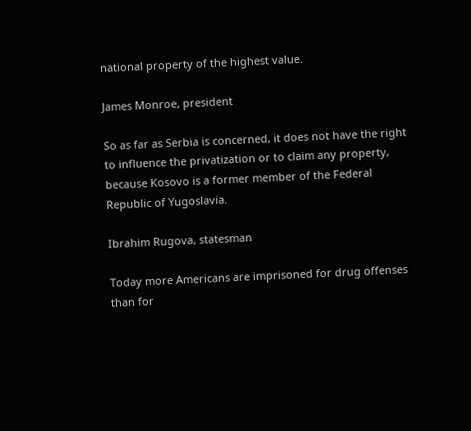national property of the highest value.

James Monroe, president

So as far as Serbia is concerned, it does not have the right to influence the privatization or to claim any property, because Kosovo is a former member of the Federal Republic of Yugoslavia.

Ibrahim Rugova, statesman

Today more Americans are imprisoned for drug offenses than for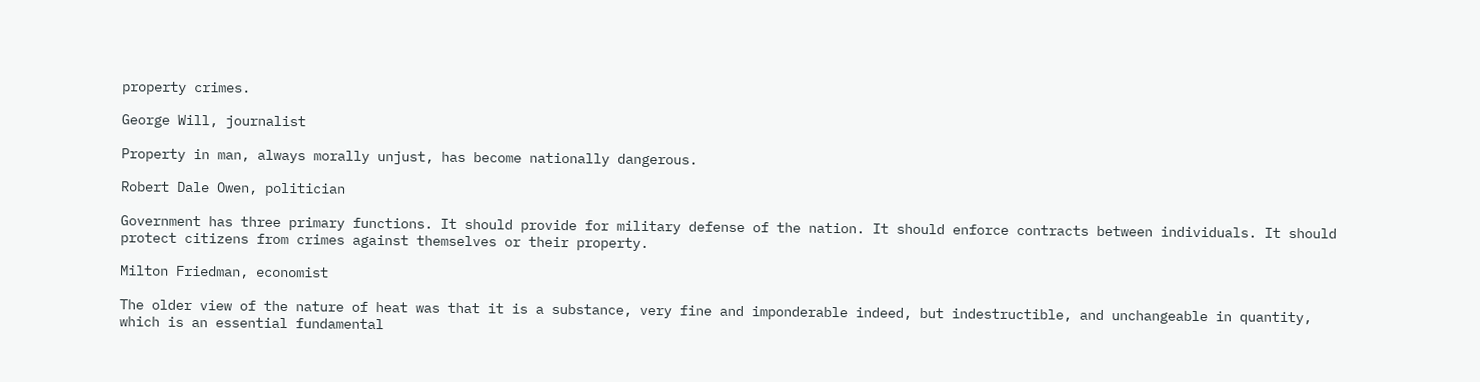property crimes.

George Will, journalist

Property in man, always morally unjust, has become nationally dangerous.

Robert Dale Owen, politician

Government has three primary functions. It should provide for military defense of the nation. It should enforce contracts between individuals. It should protect citizens from crimes against themselves or their property.

Milton Friedman, economist

The older view of the nature of heat was that it is a substance, very fine and imponderable indeed, but indestructible, and unchangeable in quantity, which is an essential fundamental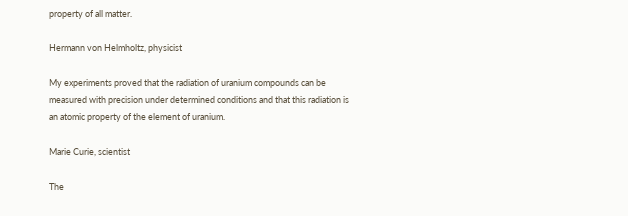property of all matter.

Hermann von Helmholtz, physicist

My experiments proved that the radiation of uranium compounds can be measured with precision under determined conditions and that this radiation is an atomic property of the element of uranium.

Marie Curie, scientist

The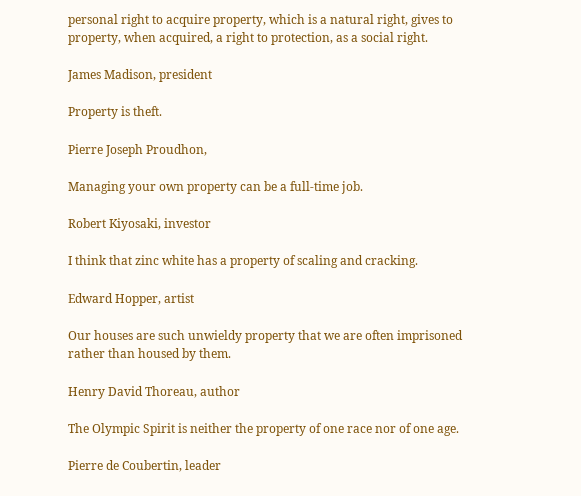personal right to acquire property, which is a natural right, gives to property, when acquired, a right to protection, as a social right.

James Madison, president

Property is theft.

Pierre Joseph Proudhon,

Managing your own property can be a full-time job.

Robert Kiyosaki, investor

I think that zinc white has a property of scaling and cracking.

Edward Hopper, artist

Our houses are such unwieldy property that we are often imprisoned rather than housed by them.

Henry David Thoreau, author

The Olympic Spirit is neither the property of one race nor of one age.

Pierre de Coubertin, leader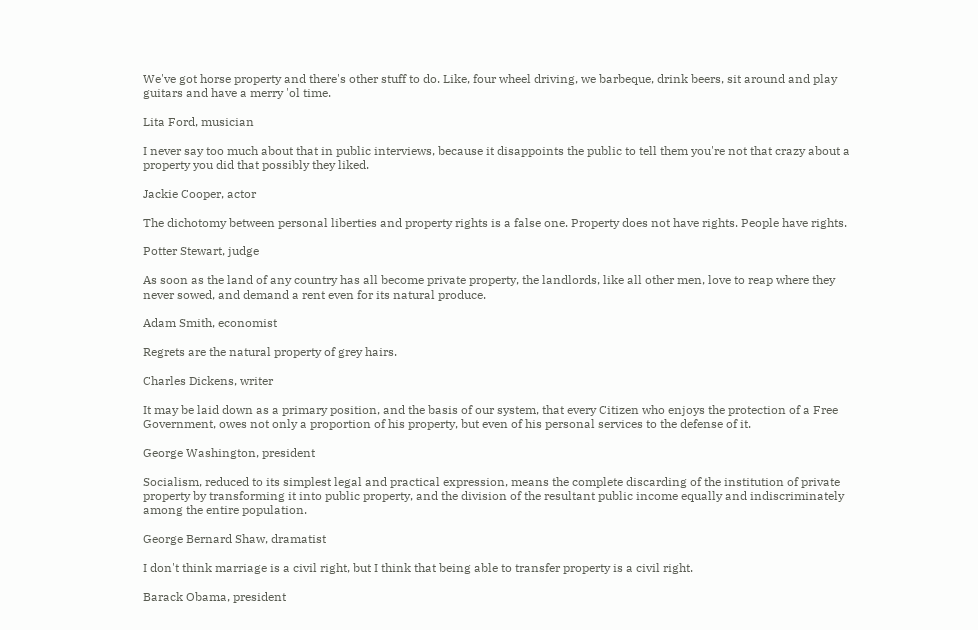We've got horse property and there's other stuff to do. Like, four wheel driving, we barbeque, drink beers, sit around and play guitars and have a merry 'ol time.

Lita Ford, musician

I never say too much about that in public interviews, because it disappoints the public to tell them you're not that crazy about a property you did that possibly they liked.

Jackie Cooper, actor

The dichotomy between personal liberties and property rights is a false one. Property does not have rights. People have rights.

Potter Stewart, judge

As soon as the land of any country has all become private property, the landlords, like all other men, love to reap where they never sowed, and demand a rent even for its natural produce.

Adam Smith, economist

Regrets are the natural property of grey hairs.

Charles Dickens, writer

It may be laid down as a primary position, and the basis of our system, that every Citizen who enjoys the protection of a Free Government, owes not only a proportion of his property, but even of his personal services to the defense of it.

George Washington, president

Socialism, reduced to its simplest legal and practical expression, means the complete discarding of the institution of private property by transforming it into public property, and the division of the resultant public income equally and indiscriminately among the entire population.

George Bernard Shaw, dramatist

I don't think marriage is a civil right, but I think that being able to transfer property is a civil right.

Barack Obama, president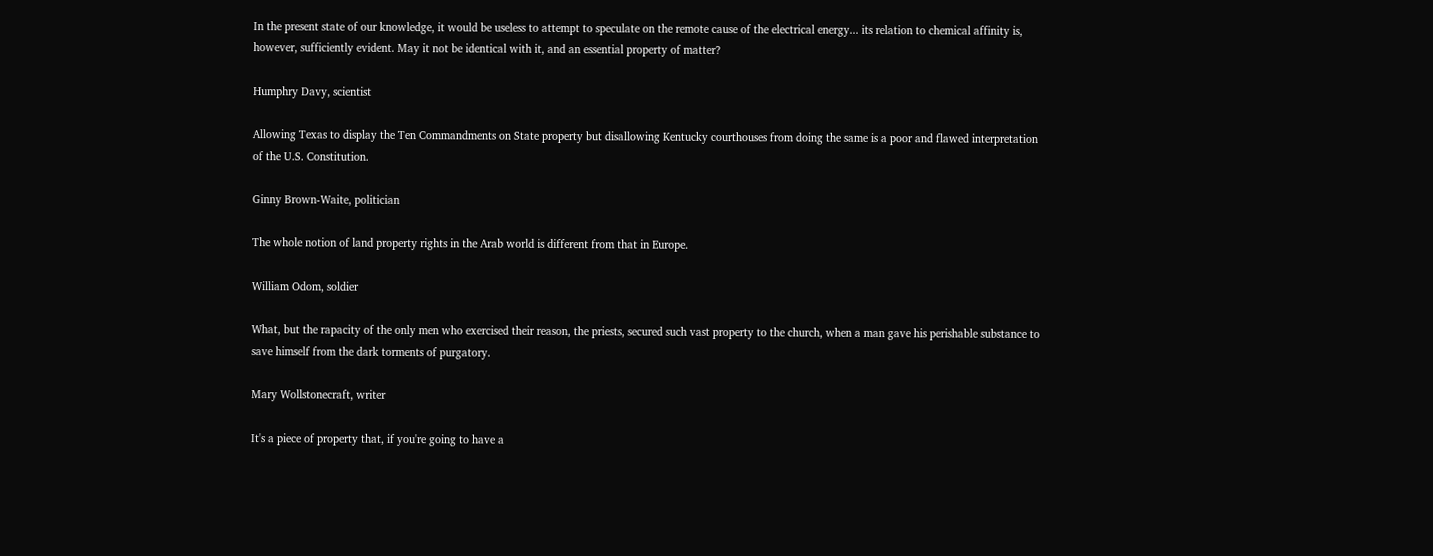In the present state of our knowledge, it would be useless to attempt to speculate on the remote cause of the electrical energy... its relation to chemical affinity is, however, sufficiently evident. May it not be identical with it, and an essential property of matter?

Humphry Davy, scientist

Allowing Texas to display the Ten Commandments on State property but disallowing Kentucky courthouses from doing the same is a poor and flawed interpretation of the U.S. Constitution.

Ginny Brown-Waite, politician

The whole notion of land property rights in the Arab world is different from that in Europe.

William Odom, soldier

What, but the rapacity of the only men who exercised their reason, the priests, secured such vast property to the church, when a man gave his perishable substance to save himself from the dark torments of purgatory.

Mary Wollstonecraft, writer

It's a piece of property that, if you're going to have a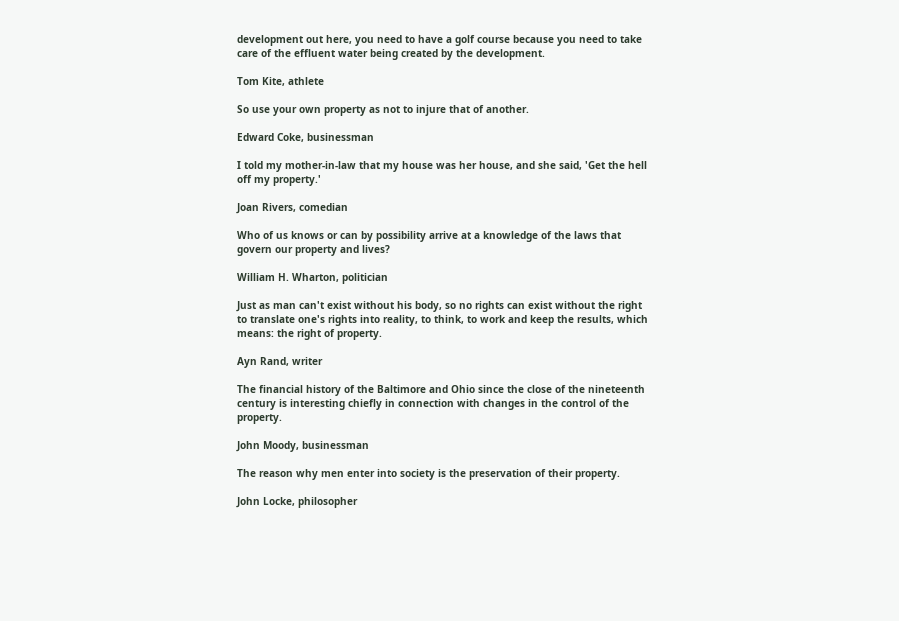development out here, you need to have a golf course because you need to take care of the effluent water being created by the development.

Tom Kite, athlete

So use your own property as not to injure that of another.

Edward Coke, businessman

I told my mother-in-law that my house was her house, and she said, 'Get the hell off my property.'

Joan Rivers, comedian

Who of us knows or can by possibility arrive at a knowledge of the laws that govern our property and lives?

William H. Wharton, politician

Just as man can't exist without his body, so no rights can exist without the right to translate one's rights into reality, to think, to work and keep the results, which means: the right of property.

Ayn Rand, writer

The financial history of the Baltimore and Ohio since the close of the nineteenth century is interesting chiefly in connection with changes in the control of the property.

John Moody, businessman

The reason why men enter into society is the preservation of their property.

John Locke, philosopher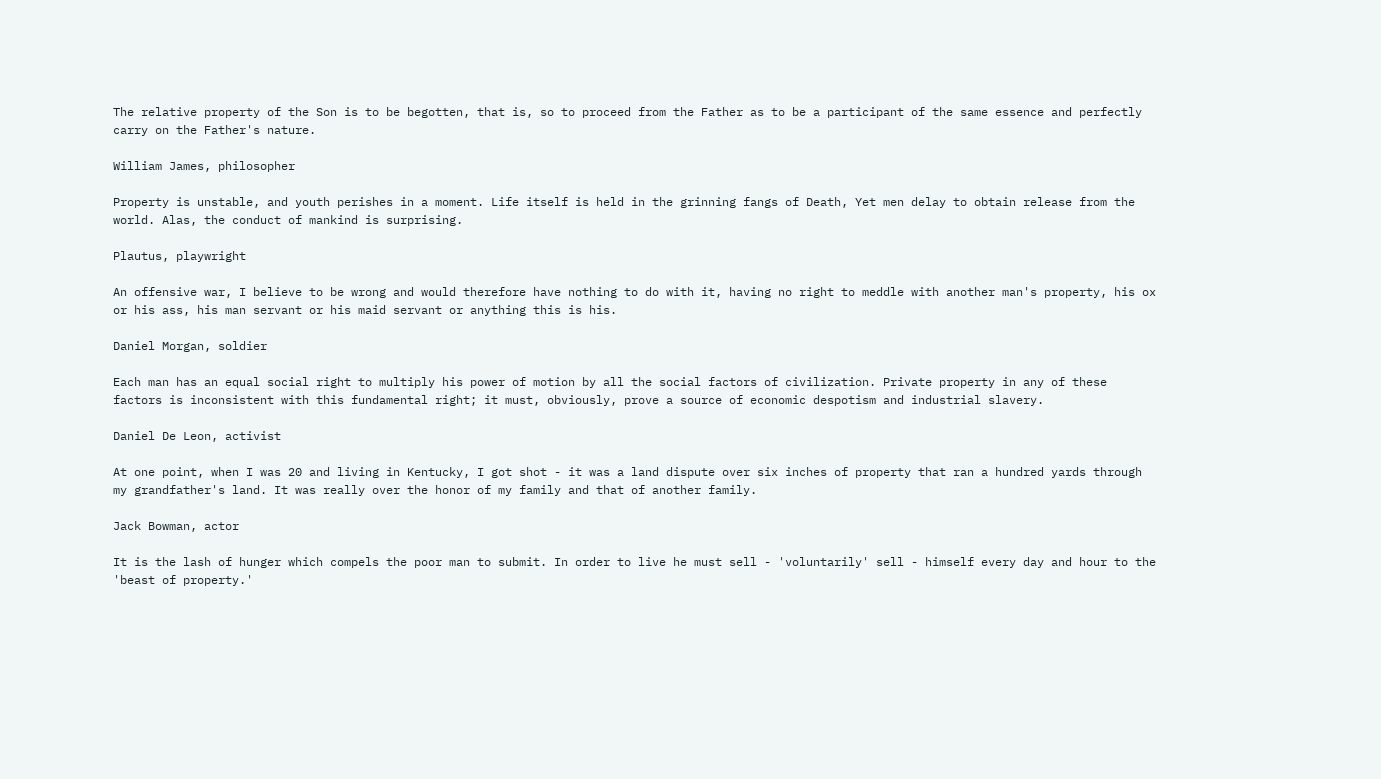The relative property of the Son is to be begotten, that is, so to proceed from the Father as to be a participant of the same essence and perfectly carry on the Father's nature.

William James, philosopher

Property is unstable, and youth perishes in a moment. Life itself is held in the grinning fangs of Death, Yet men delay to obtain release from the world. Alas, the conduct of mankind is surprising.

Plautus, playwright

An offensive war, I believe to be wrong and would therefore have nothing to do with it, having no right to meddle with another man's property, his ox or his ass, his man servant or his maid servant or anything this is his.

Daniel Morgan, soldier

Each man has an equal social right to multiply his power of motion by all the social factors of civilization. Private property in any of these factors is inconsistent with this fundamental right; it must, obviously, prove a source of economic despotism and industrial slavery.

Daniel De Leon, activist

At one point, when I was 20 and living in Kentucky, I got shot - it was a land dispute over six inches of property that ran a hundred yards through my grandfather's land. It was really over the honor of my family and that of another family.

Jack Bowman, actor

It is the lash of hunger which compels the poor man to submit. In order to live he must sell - 'voluntarily' sell - himself every day and hour to the 'beast of property.'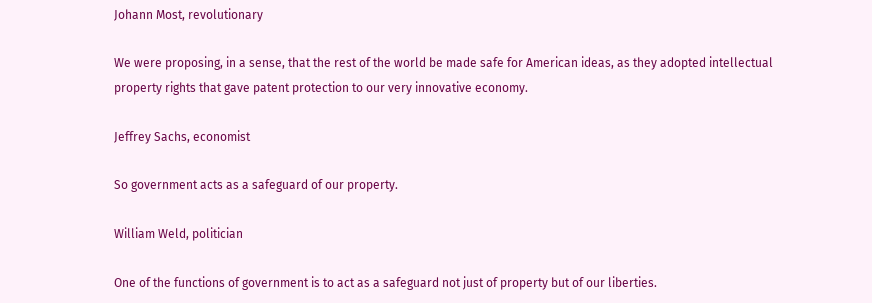Johann Most, revolutionary

We were proposing, in a sense, that the rest of the world be made safe for American ideas, as they adopted intellectual property rights that gave patent protection to our very innovative economy.

Jeffrey Sachs, economist

So government acts as a safeguard of our property.

William Weld, politician

One of the functions of government is to act as a safeguard not just of property but of our liberties.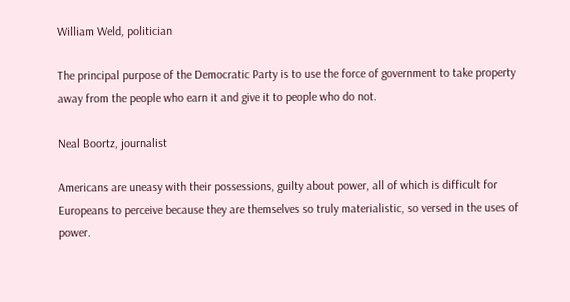William Weld, politician

The principal purpose of the Democratic Party is to use the force of government to take property away from the people who earn it and give it to people who do not.

Neal Boortz, journalist

Americans are uneasy with their possessions, guilty about power, all of which is difficult for Europeans to perceive because they are themselves so truly materialistic, so versed in the uses of power.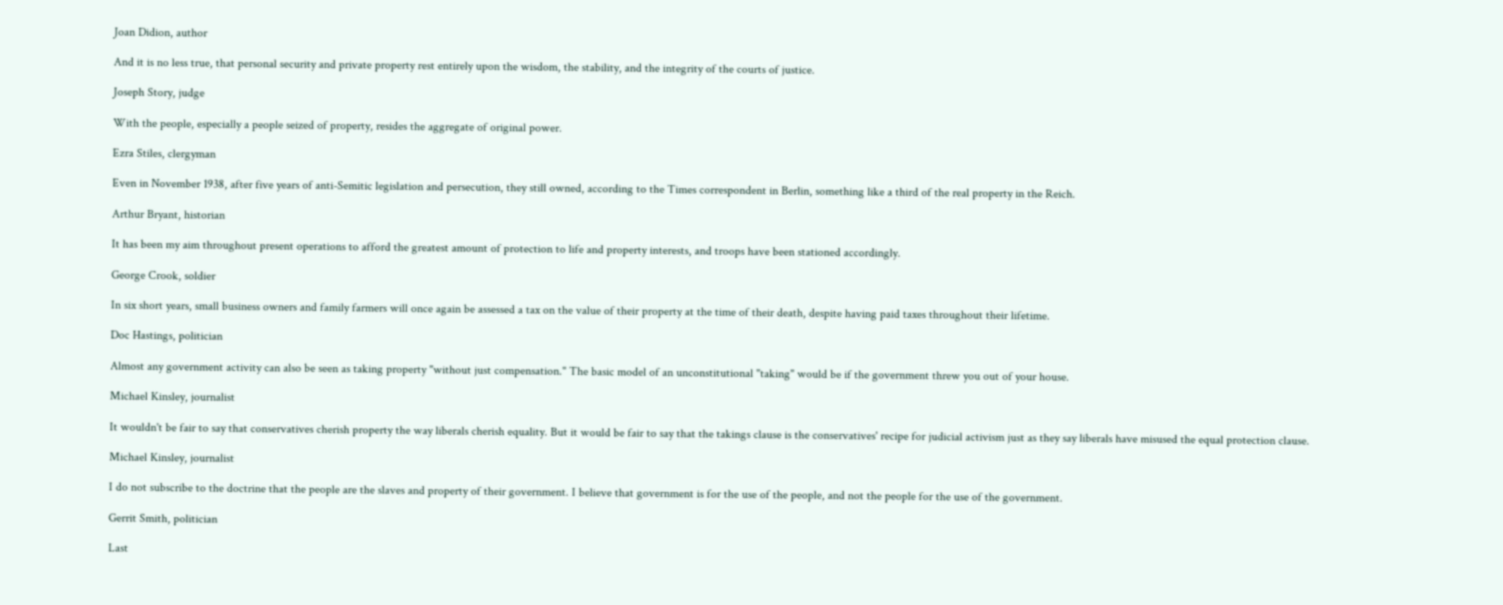Joan Didion, author

And it is no less true, that personal security and private property rest entirely upon the wisdom, the stability, and the integrity of the courts of justice.

Joseph Story, judge

With the people, especially a people seized of property, resides the aggregate of original power.

Ezra Stiles, clergyman

Even in November 1938, after five years of anti-Semitic legislation and persecution, they still owned, according to the Times correspondent in Berlin, something like a third of the real property in the Reich.

Arthur Bryant, historian

It has been my aim throughout present operations to afford the greatest amount of protection to life and property interests, and troops have been stationed accordingly.

George Crook, soldier

In six short years, small business owners and family farmers will once again be assessed a tax on the value of their property at the time of their death, despite having paid taxes throughout their lifetime.

Doc Hastings, politician

Almost any government activity can also be seen as taking property "without just compensation." The basic model of an unconstitutional "taking" would be if the government threw you out of your house.

Michael Kinsley, journalist

It wouldn't be fair to say that conservatives cherish property the way liberals cherish equality. But it would be fair to say that the takings clause is the conservatives' recipe for judicial activism just as they say liberals have misused the equal protection clause.

Michael Kinsley, journalist

I do not subscribe to the doctrine that the people are the slaves and property of their government. I believe that government is for the use of the people, and not the people for the use of the government.

Gerrit Smith, politician

Last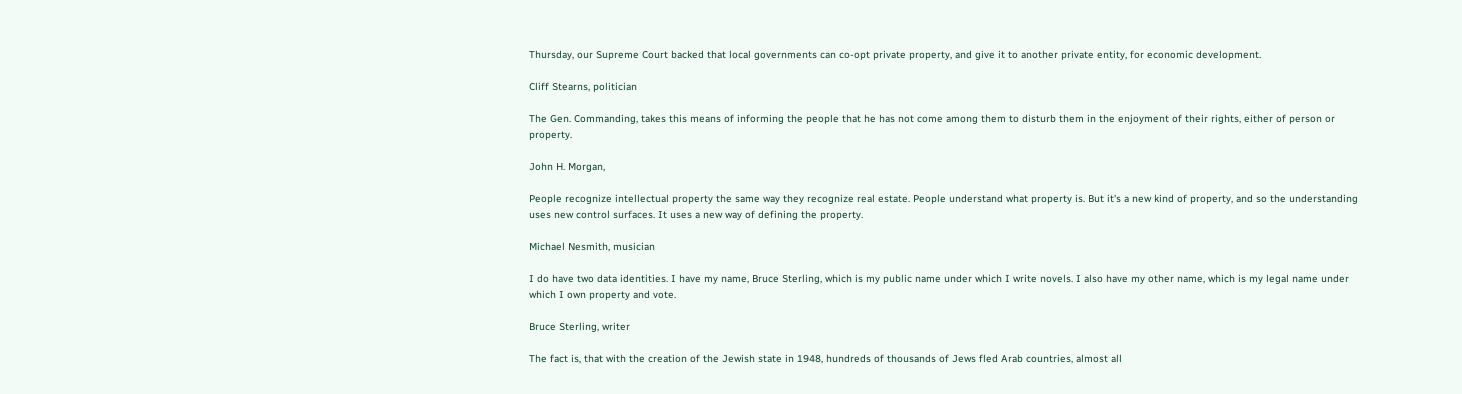Thursday, our Supreme Court backed that local governments can co-opt private property, and give it to another private entity, for economic development.

Cliff Stearns, politician

The Gen. Commanding, takes this means of informing the people that he has not come among them to disturb them in the enjoyment of their rights, either of person or property.

John H. Morgan,

People recognize intellectual property the same way they recognize real estate. People understand what property is. But it's a new kind of property, and so the understanding uses new control surfaces. It uses a new way of defining the property.

Michael Nesmith, musician

I do have two data identities. I have my name, Bruce Sterling, which is my public name under which I write novels. I also have my other name, which is my legal name under which I own property and vote.

Bruce Sterling, writer

The fact is, that with the creation of the Jewish state in 1948, hundreds of thousands of Jews fled Arab countries, almost all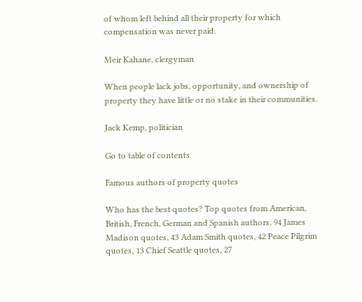of whom left behind all their property for which compensation was never paid.

Meir Kahane, clergyman

When people lack jobs, opportunity, and ownership of property they have little or no stake in their communities.

Jack Kemp, politician

Go to table of contents

Famous authors of property quotes

Who has the best quotes? Top quotes from American, British, French, German and Spanish authors. 94 James Madison quotes, 43 Adam Smith quotes, 42 Peace Pilgrim quotes, 13 Chief Seattle quotes, 27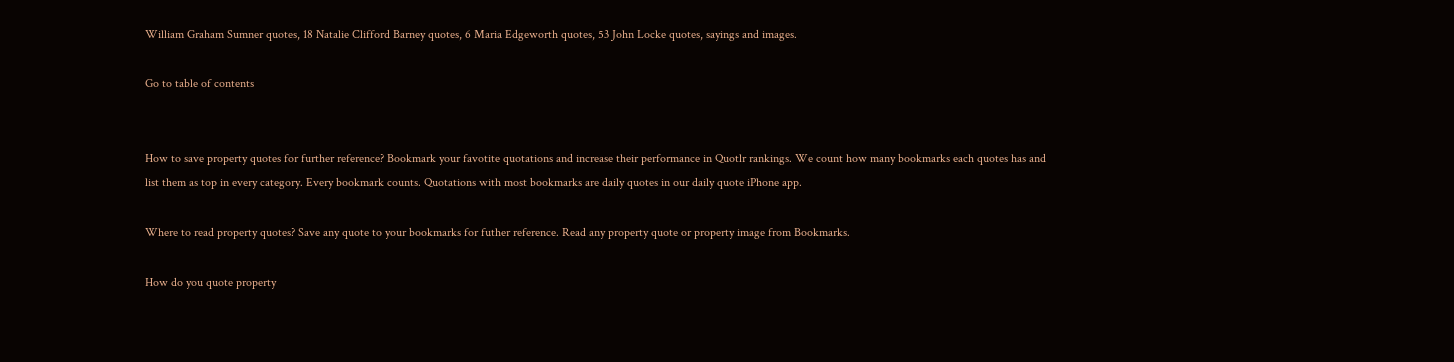William Graham Sumner quotes, 18 Natalie Clifford Barney quotes, 6 Maria Edgeworth quotes, 53 John Locke quotes, sayings and images.

Go to table of contents


How to save property quotes for further reference? Bookmark your favotite quotations and increase their performance in Quotlr rankings. We count how many bookmarks each quotes has and list them as top in every category. Every bookmark counts. Quotations with most bookmarks are daily quotes in our daily quote iPhone app.

Where to read property quotes? Save any quote to your bookmarks for futher reference. Read any property quote or property image from Bookmarks.

How do you quote property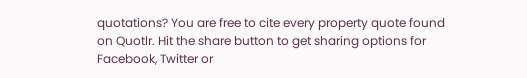quotations? You are free to cite every property quote found on Quotlr. Hit the share button to get sharing options for Facebook, Twitter or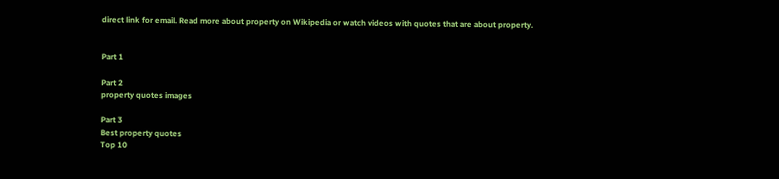direct link for email. Read more about property on Wikipedia or watch videos with quotes that are about property.


Part 1

Part 2
property quotes images

Part 3
Best property quotes
Top 10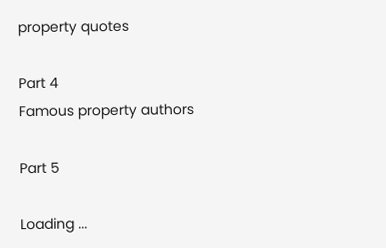property quotes

Part 4
Famous property authors

Part 5

Loading ...